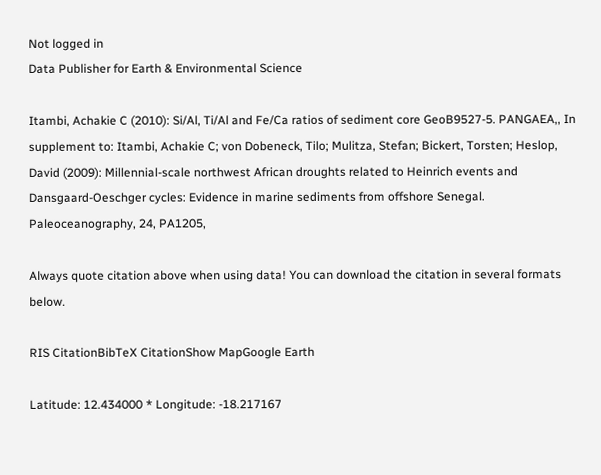Not logged in
Data Publisher for Earth & Environmental Science

Itambi, Achakie C (2010): Si/Al, Ti/Al and Fe/Ca ratios of sediment core GeoB9527-5. PANGAEA,, In supplement to: Itambi, Achakie C; von Dobeneck, Tilo; Mulitza, Stefan; Bickert, Torsten; Heslop, David (2009): Millennial-scale northwest African droughts related to Heinrich events and Dansgaard-Oeschger cycles: Evidence in marine sediments from offshore Senegal. Paleoceanography, 24, PA1205,

Always quote citation above when using data! You can download the citation in several formats below.

RIS CitationBibTeX CitationShow MapGoogle Earth

Latitude: 12.434000 * Longitude: -18.217167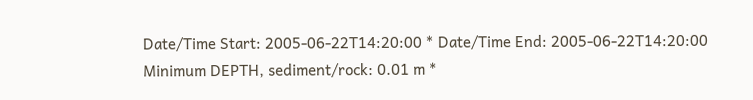Date/Time Start: 2005-06-22T14:20:00 * Date/Time End: 2005-06-22T14:20:00
Minimum DEPTH, sediment/rock: 0.01 m *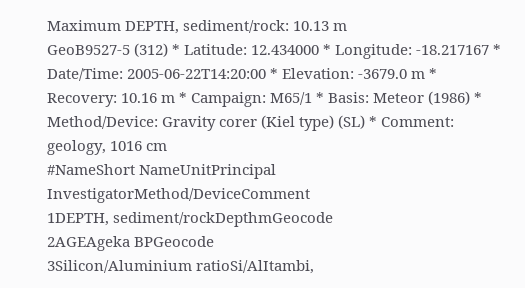Maximum DEPTH, sediment/rock: 10.13 m
GeoB9527-5 (312) * Latitude: 12.434000 * Longitude: -18.217167 * Date/Time: 2005-06-22T14:20:00 * Elevation: -3679.0 m * Recovery: 10.16 m * Campaign: M65/1 * Basis: Meteor (1986) * Method/Device: Gravity corer (Kiel type) (SL) * Comment: geology, 1016 cm
#NameShort NameUnitPrincipal InvestigatorMethod/DeviceComment
1DEPTH, sediment/rockDepthmGeocode
2AGEAgeka BPGeocode
3Silicon/Aluminium ratioSi/AlItambi,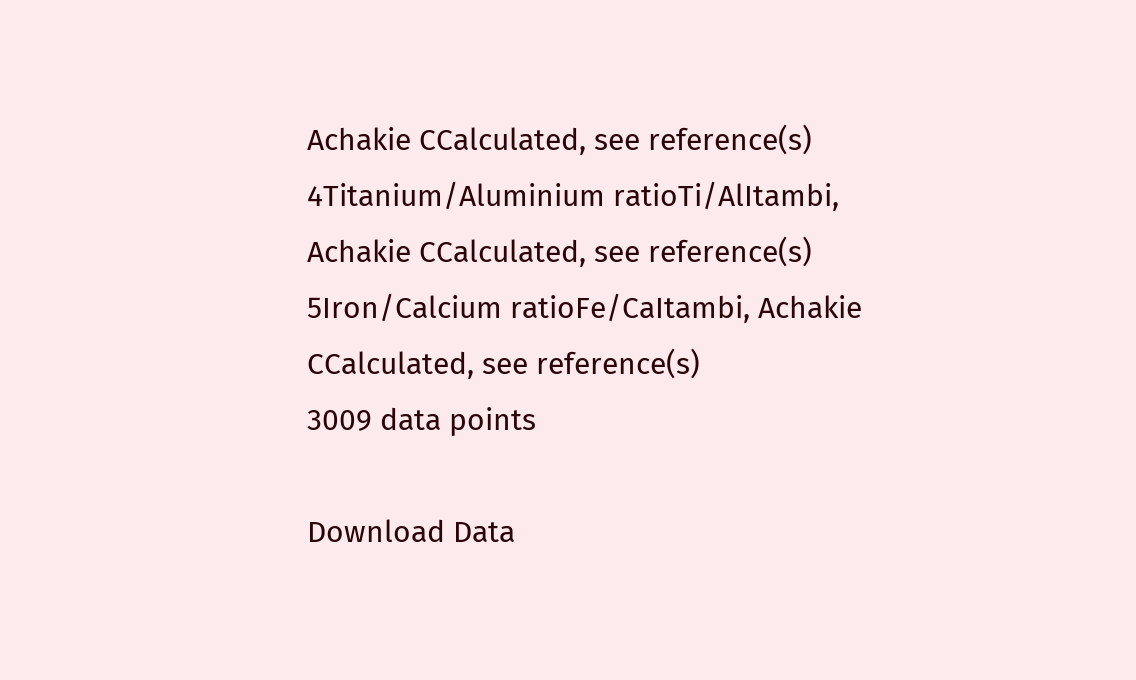Achakie CCalculated, see reference(s)
4Titanium/Aluminium ratioTi/AlItambi, Achakie CCalculated, see reference(s)
5Iron/Calcium ratioFe/CaItambi, Achakie CCalculated, see reference(s)
3009 data points

Download Data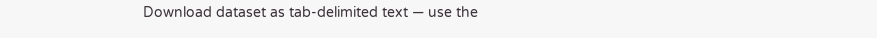Download dataset as tab-delimited text — use the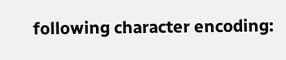following character encoding: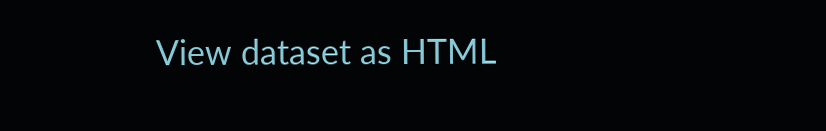View dataset as HTML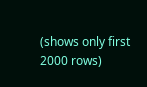(shows only first 2000 rows)